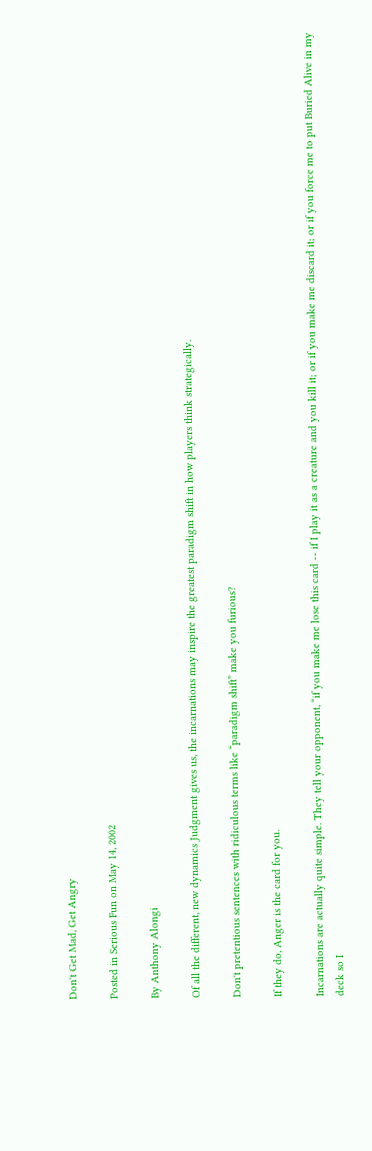Don't Get Mad, Get Angry

Posted in Serious Fun on May 14, 2002

By Anthony Alongi

Of all the different, new dynamics Judgment gives us, the incarnations may inspire the greatest paradigm shift in how players think strategically.

Don't pretentious sentences with ridiculous terms like “paradigm shift” make you furious?

If they do, Anger is the card for you.

Incarnations are actually quite simple. They tell your opponent, “if you make me lose this card -- if I play it as a creature and you kill it; or if you make me discard it; or if you force me to put Buried Alive in my deck so I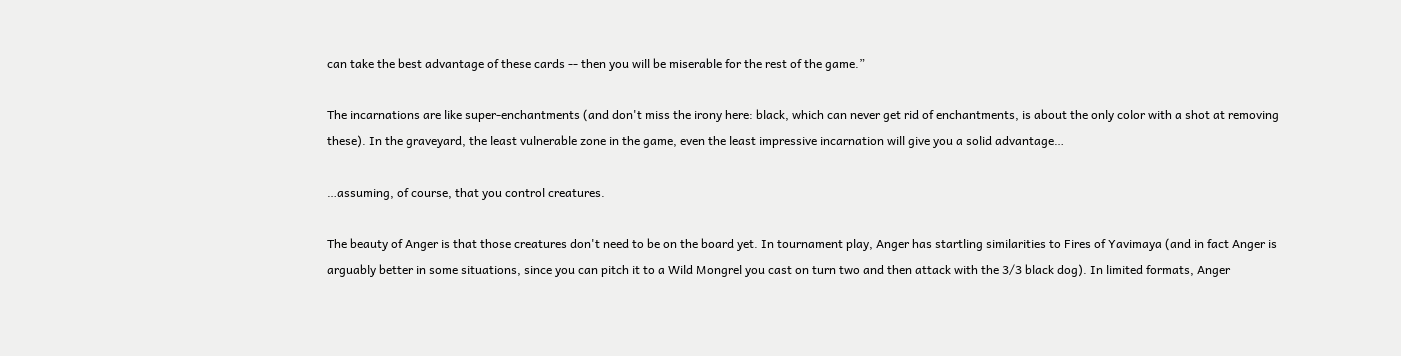can take the best advantage of these cards -- then you will be miserable for the rest of the game.”

The incarnations are like super-enchantments (and don't miss the irony here: black, which can never get rid of enchantments, is about the only color with a shot at removing these). In the graveyard, the least vulnerable zone in the game, even the least impressive incarnation will give you a solid advantage…

…assuming, of course, that you control creatures.

The beauty of Anger is that those creatures don't need to be on the board yet. In tournament play, Anger has startling similarities to Fires of Yavimaya (and in fact Anger is arguably better in some situations, since you can pitch it to a Wild Mongrel you cast on turn two and then attack with the 3/3 black dog). In limited formats, Anger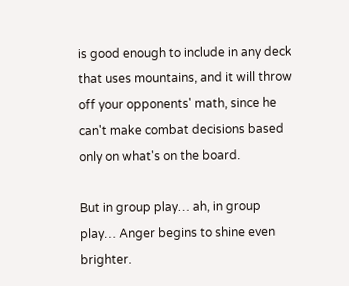is good enough to include in any deck that uses mountains, and it will throw off your opponents' math, since he can't make combat decisions based only on what's on the board.

But in group play… ah, in group play… Anger begins to shine even brighter.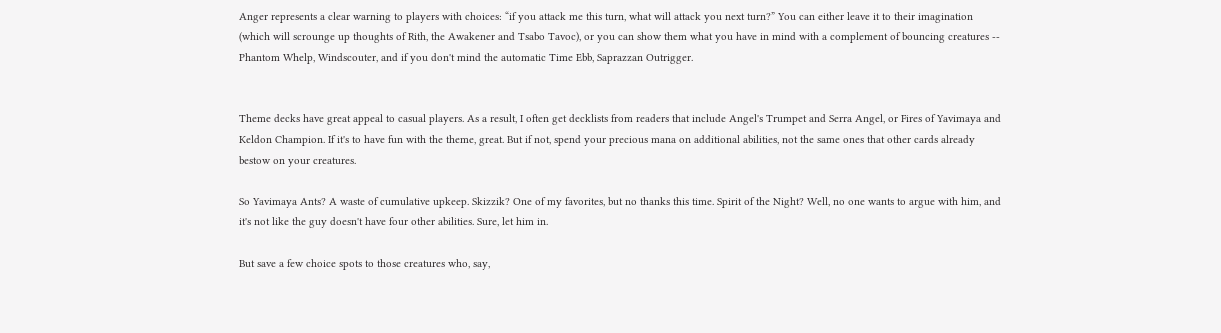Anger represents a clear warning to players with choices: “if you attack me this turn, what will attack you next turn?” You can either leave it to their imagination (which will scrounge up thoughts of Rith, the Awakener and Tsabo Tavoc), or you can show them what you have in mind with a complement of bouncing creatures -- Phantom Whelp, Windscouter, and if you don't mind the automatic Time Ebb, Saprazzan Outrigger.


Theme decks have great appeal to casual players. As a result, I often get decklists from readers that include Angel's Trumpet and Serra Angel, or Fires of Yavimaya and Keldon Champion. If it's to have fun with the theme, great. But if not, spend your precious mana on additional abilities, not the same ones that other cards already bestow on your creatures.

So Yavimaya Ants? A waste of cumulative upkeep. Skizzik? One of my favorites, but no thanks this time. Spirit of the Night? Well, no one wants to argue with him, and it's not like the guy doesn't have four other abilities. Sure, let him in.

But save a few choice spots to those creatures who, say,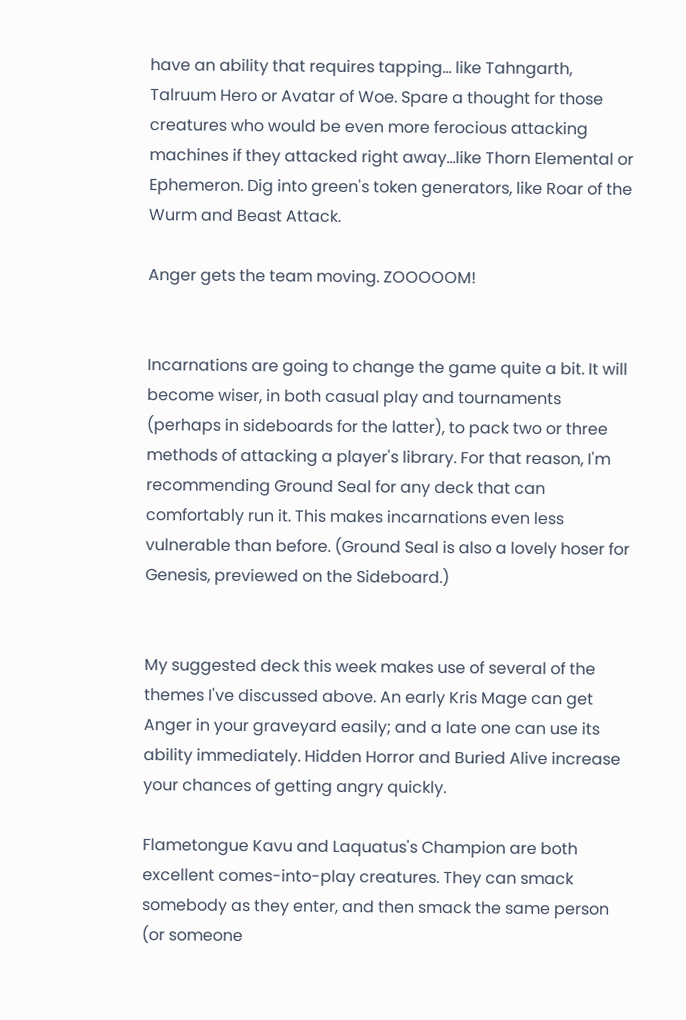have an ability that requires tapping… like Tahngarth, Talruum Hero or Avatar of Woe. Spare a thought for those creatures who would be even more ferocious attacking machines if they attacked right away…like Thorn Elemental or Ephemeron. Dig into green's token generators, like Roar of the Wurm and Beast Attack.

Anger gets the team moving. ZOOOOOM!


Incarnations are going to change the game quite a bit. It will become wiser, in both casual play and tournaments (perhaps in sideboards for the latter), to pack two or three methods of attacking a player's library. For that reason, I'm recommending Ground Seal for any deck that can comfortably run it. This makes incarnations even less vulnerable than before. (Ground Seal is also a lovely hoser for Genesis, previewed on the Sideboard.)


My suggested deck this week makes use of several of the themes I've discussed above. An early Kris Mage can get Anger in your graveyard easily; and a late one can use its ability immediately. Hidden Horror and Buried Alive increase your chances of getting angry quickly.

Flametongue Kavu and Laquatus's Champion are both excellent comes-into-play creatures. They can smack somebody as they enter, and then smack the same person (or someone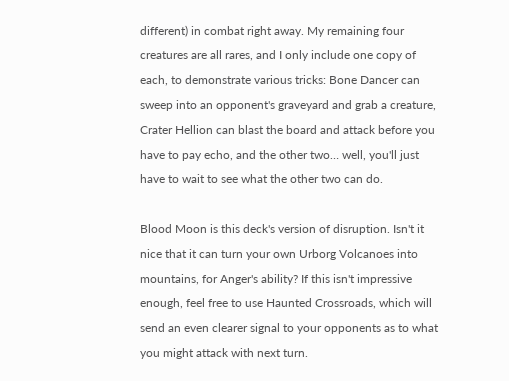different) in combat right away. My remaining four creatures are all rares, and I only include one copy of each, to demonstrate various tricks: Bone Dancer can sweep into an opponent's graveyard and grab a creature, Crater Hellion can blast the board and attack before you have to pay echo, and the other two… well, you'll just have to wait to see what the other two can do.

Blood Moon is this deck's version of disruption. Isn't it nice that it can turn your own Urborg Volcanoes into mountains, for Anger's ability? If this isn't impressive enough, feel free to use Haunted Crossroads, which will send an even clearer signal to your opponents as to what you might attack with next turn.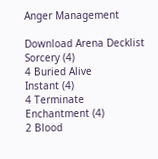Anger Management

Download Arena Decklist
Sorcery (4)
4 Buried Alive
Instant (4)
4 Terminate
Enchantment (4)
2 Blood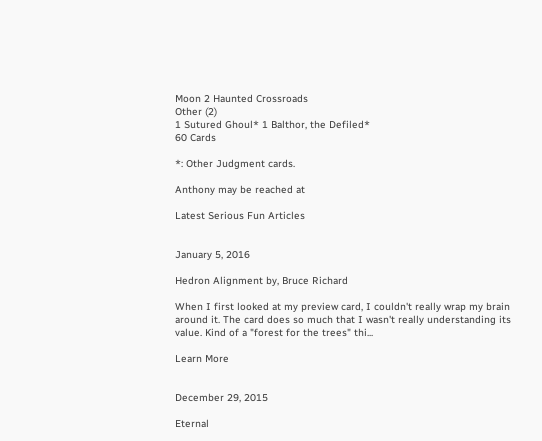Moon 2 Haunted Crossroads
Other (2)
1 Sutured Ghoul* 1 Balthor, the Defiled*
60 Cards

*: Other Judgment cards.

Anthony may be reached at

Latest Serious Fun Articles


January 5, 2016

Hedron Alignment by, Bruce Richard

When I first looked at my preview card, I couldn't really wrap my brain around it. The card does so much that I wasn't really understanding its value. Kind of a "forest for the trees" thi...

Learn More


December 29, 2015

Eternal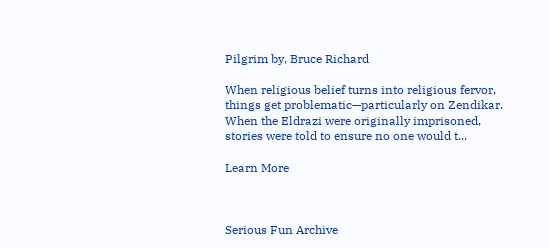Pilgrim by, Bruce Richard

When religious belief turns into religious fervor, things get problematic—particularly on Zendikar. When the Eldrazi were originally imprisoned, stories were told to ensure no one would t...

Learn More



Serious Fun Archive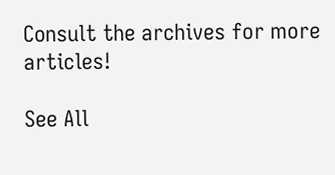Consult the archives for more articles!

See All